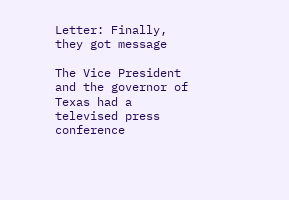Letter: Finally, they got message

The Vice President and the governor of Texas had a televised press conference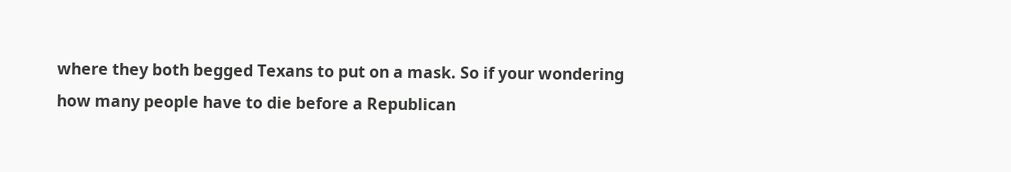where they both begged Texans to put on a mask. So if your wondering how many people have to die before a Republican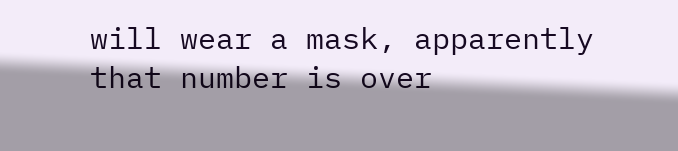will wear a mask, apparently that number is over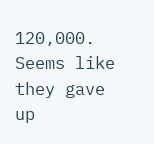120,000. Seems like they gave up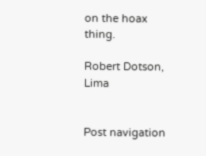on the hoax thing.

Robert Dotson, Lima


Post navigation